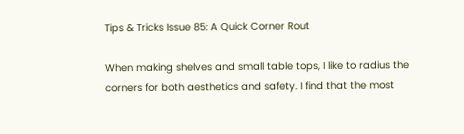Tips & Tricks Issue 85: A Quick Corner Rout

When making shelves and small table tops, I like to radius the corners for both aesthetics and safety. I find that the most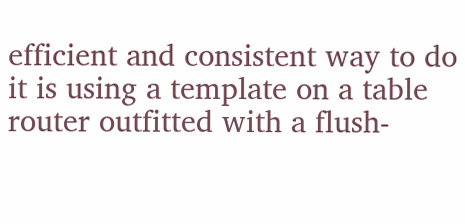efficient and consistent way to do it is using a template on a table router outfitted with a flush-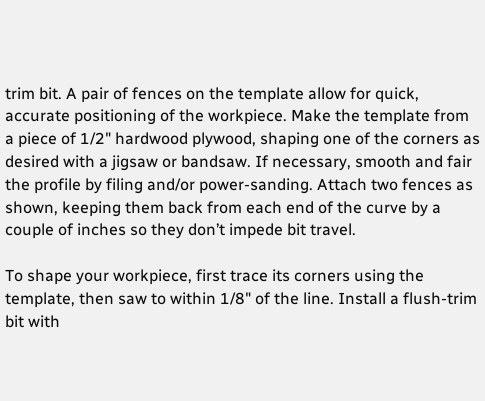trim bit. A pair of fences on the template allow for quick, accurate positioning of the workpiece. Make the template from a piece of 1/2" hardwood plywood, shaping one of the corners as desired with a jigsaw or bandsaw. If necessary, smooth and fair the profile by filing and/or power-sanding. Attach two fences as shown, keeping them back from each end of the curve by a couple of inches so they don’t impede bit travel.

To shape your workpiece, first trace its corners using the template, then saw to within 1/8" of the line. Install a flush-trim bit with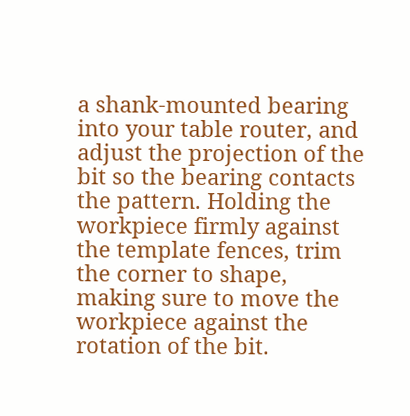a shank-mounted bearing into your table router, and adjust the projection of the bit so the bearing contacts the pattern. Holding the workpiece firmly against the template fences, trim the corner to shape, making sure to move the workpiece against the rotation of the bit.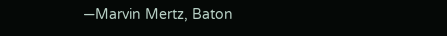—Marvin Mertz, Baton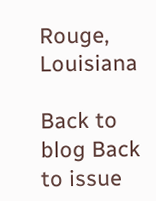Rouge, Louisiana

Back to blog Back to issue